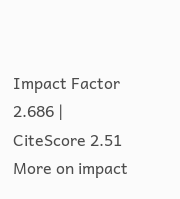Impact Factor 2.686 | CiteScore 2.51
More on impact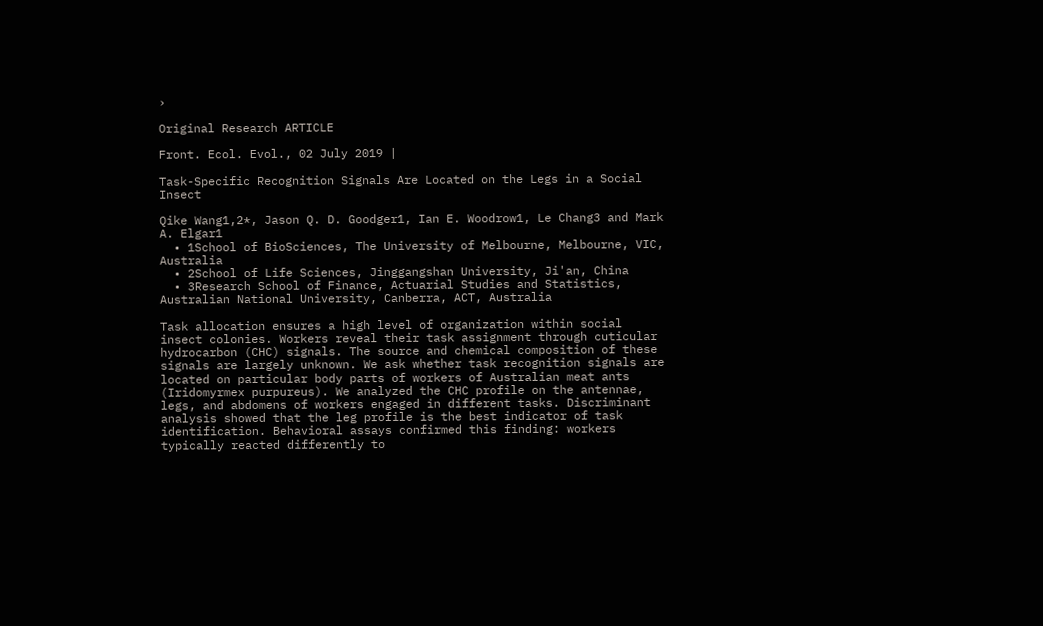›

Original Research ARTICLE

Front. Ecol. Evol., 02 July 2019 |

Task-Specific Recognition Signals Are Located on the Legs in a Social Insect

Qike Wang1,2*, Jason Q. D. Goodger1, Ian E. Woodrow1, Le Chang3 and Mark A. Elgar1
  • 1School of BioSciences, The University of Melbourne, Melbourne, VIC, Australia
  • 2School of Life Sciences, Jinggangshan University, Ji'an, China
  • 3Research School of Finance, Actuarial Studies and Statistics, Australian National University, Canberra, ACT, Australia

Task allocation ensures a high level of organization within social insect colonies. Workers reveal their task assignment through cuticular hydrocarbon (CHC) signals. The source and chemical composition of these signals are largely unknown. We ask whether task recognition signals are located on particular body parts of workers of Australian meat ants (Iridomyrmex purpureus). We analyzed the CHC profile on the antennae, legs, and abdomens of workers engaged in different tasks. Discriminant analysis showed that the leg profile is the best indicator of task identification. Behavioral assays confirmed this finding: workers typically reacted differently to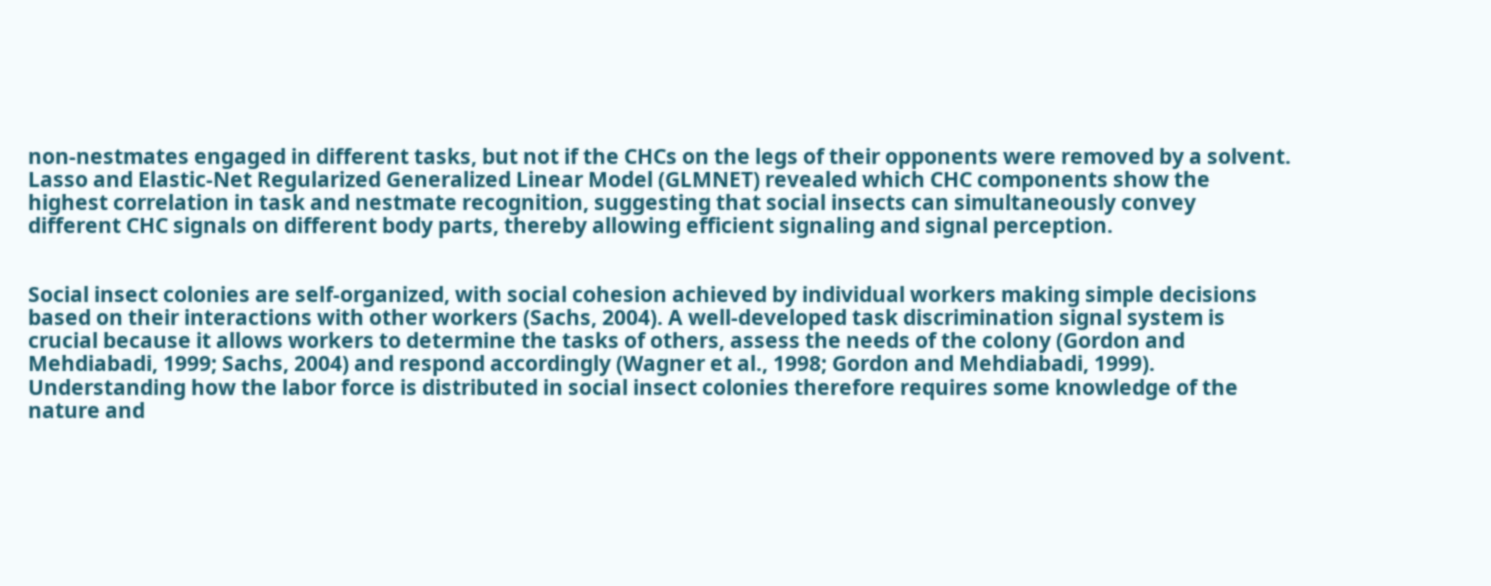non-nestmates engaged in different tasks, but not if the CHCs on the legs of their opponents were removed by a solvent. Lasso and Elastic-Net Regularized Generalized Linear Model (GLMNET) revealed which CHC components show the highest correlation in task and nestmate recognition, suggesting that social insects can simultaneously convey different CHC signals on different body parts, thereby allowing efficient signaling and signal perception.


Social insect colonies are self-organized, with social cohesion achieved by individual workers making simple decisions based on their interactions with other workers (Sachs, 2004). A well-developed task discrimination signal system is crucial because it allows workers to determine the tasks of others, assess the needs of the colony (Gordon and Mehdiabadi, 1999; Sachs, 2004) and respond accordingly (Wagner et al., 1998; Gordon and Mehdiabadi, 1999). Understanding how the labor force is distributed in social insect colonies therefore requires some knowledge of the nature and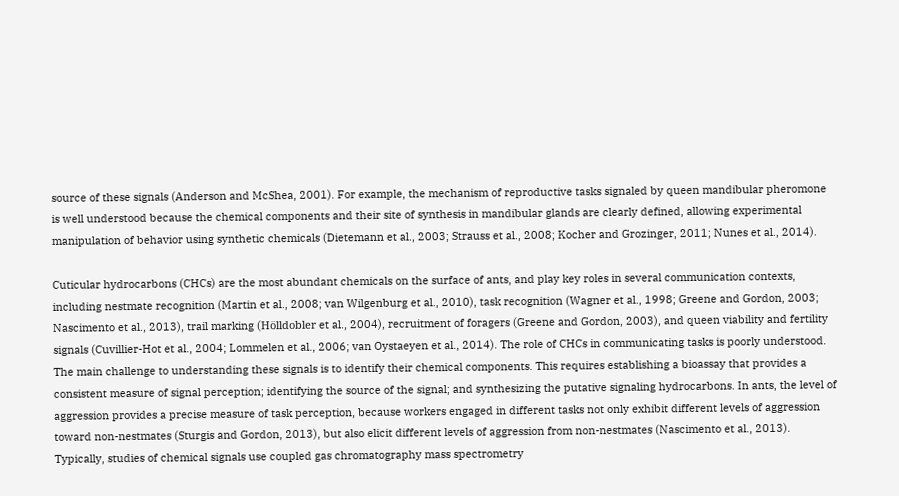source of these signals (Anderson and McShea, 2001). For example, the mechanism of reproductive tasks signaled by queen mandibular pheromone is well understood because the chemical components and their site of synthesis in mandibular glands are clearly defined, allowing experimental manipulation of behavior using synthetic chemicals (Dietemann et al., 2003; Strauss et al., 2008; Kocher and Grozinger, 2011; Nunes et al., 2014).

Cuticular hydrocarbons (CHCs) are the most abundant chemicals on the surface of ants, and play key roles in several communication contexts, including nestmate recognition (Martin et al., 2008; van Wilgenburg et al., 2010), task recognition (Wagner et al., 1998; Greene and Gordon, 2003; Nascimento et al., 2013), trail marking (Hölldobler et al., 2004), recruitment of foragers (Greene and Gordon, 2003), and queen viability and fertility signals (Cuvillier-Hot et al., 2004; Lommelen et al., 2006; van Oystaeyen et al., 2014). The role of CHCs in communicating tasks is poorly understood. The main challenge to understanding these signals is to identify their chemical components. This requires establishing a bioassay that provides a consistent measure of signal perception; identifying the source of the signal; and synthesizing the putative signaling hydrocarbons. In ants, the level of aggression provides a precise measure of task perception, because workers engaged in different tasks not only exhibit different levels of aggression toward non-nestmates (Sturgis and Gordon, 2013), but also elicit different levels of aggression from non-nestmates (Nascimento et al., 2013). Typically, studies of chemical signals use coupled gas chromatography mass spectrometry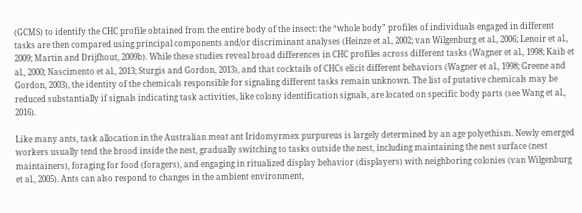(GCMS) to identify the CHC profile obtained from the entire body of the insect: the “whole body” profiles of individuals engaged in different tasks are then compared using principal components and/or discriminant analyses (Heinze et al., 2002; van Wilgenburg et al., 2006; Lenoir et al., 2009; Martin and Drijfhout, 2009b). While these studies reveal broad differences in CHC profiles across different tasks (Wagner et al., 1998; Kaib et al., 2000; Nascimento et al., 2013; Sturgis and Gordon, 2013), and that cocktails of CHCs elicit different behaviors (Wagner et al., 1998; Greene and Gordon, 2003), the identity of the chemicals responsible for signaling different tasks remain unknown. The list of putative chemicals may be reduced substantially if signals indicating task activities, like colony identification signals, are located on specific body parts (see Wang et al., 2016).

Like many ants, task allocation in the Australian meat ant Iridomyrmex purpureus is largely determined by an age polyethism. Newly emerged workers usually tend the brood inside the nest, gradually switching to tasks outside the nest, including maintaining the nest surface (nest maintainers), foraging for food (foragers), and engaging in ritualized display behavior (displayers) with neighboring colonies (van Wilgenburg et al., 2005). Ants can also respond to changes in the ambient environment,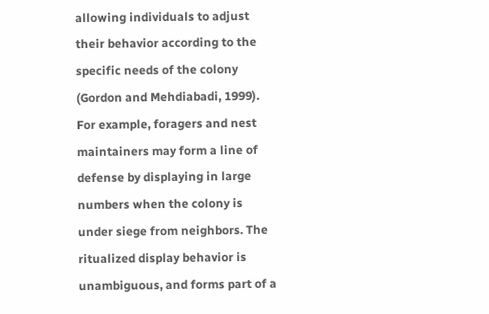allowing individuals to adjust their behavior according to the specific needs of the colony (Gordon and Mehdiabadi, 1999). For example, foragers and nest maintainers may form a line of defense by displaying in large numbers when the colony is under siege from neighbors. The ritualized display behavior is unambiguous, and forms part of a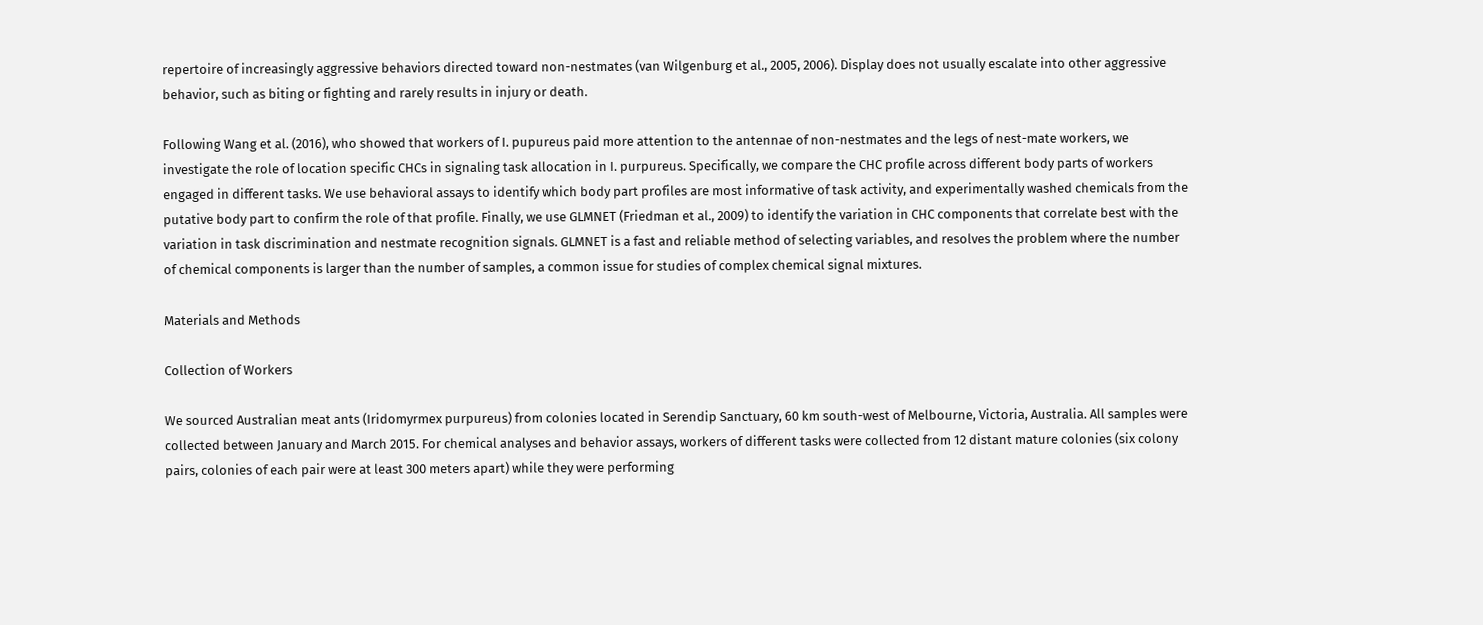repertoire of increasingly aggressive behaviors directed toward non-nestmates (van Wilgenburg et al., 2005, 2006). Display does not usually escalate into other aggressive behavior, such as biting or fighting and rarely results in injury or death.

Following Wang et al. (2016), who showed that workers of I. pupureus paid more attention to the antennae of non-nestmates and the legs of nest-mate workers, we investigate the role of location specific CHCs in signaling task allocation in I. purpureus. Specifically, we compare the CHC profile across different body parts of workers engaged in different tasks. We use behavioral assays to identify which body part profiles are most informative of task activity, and experimentally washed chemicals from the putative body part to confirm the role of that profile. Finally, we use GLMNET (Friedman et al., 2009) to identify the variation in CHC components that correlate best with the variation in task discrimination and nestmate recognition signals. GLMNET is a fast and reliable method of selecting variables, and resolves the problem where the number of chemical components is larger than the number of samples, a common issue for studies of complex chemical signal mixtures.

Materials and Methods

Collection of Workers

We sourced Australian meat ants (Iridomyrmex purpureus) from colonies located in Serendip Sanctuary, 60 km south-west of Melbourne, Victoria, Australia. All samples were collected between January and March 2015. For chemical analyses and behavior assays, workers of different tasks were collected from 12 distant mature colonies (six colony pairs, colonies of each pair were at least 300 meters apart) while they were performing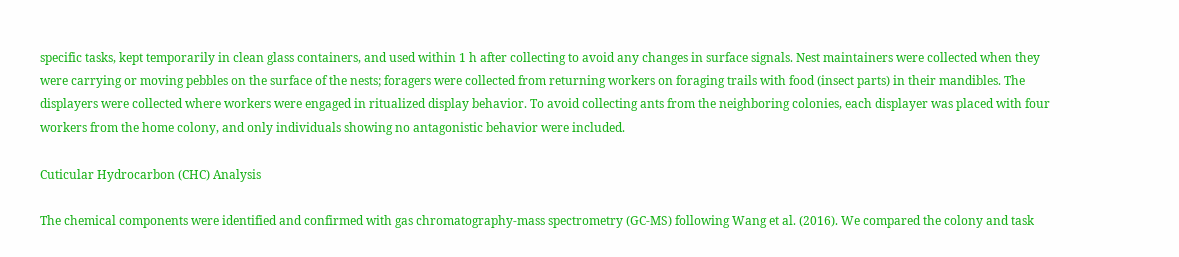specific tasks, kept temporarily in clean glass containers, and used within 1 h after collecting to avoid any changes in surface signals. Nest maintainers were collected when they were carrying or moving pebbles on the surface of the nests; foragers were collected from returning workers on foraging trails with food (insect parts) in their mandibles. The displayers were collected where workers were engaged in ritualized display behavior. To avoid collecting ants from the neighboring colonies, each displayer was placed with four workers from the home colony, and only individuals showing no antagonistic behavior were included.

Cuticular Hydrocarbon (CHC) Analysis

The chemical components were identified and confirmed with gas chromatography-mass spectrometry (GC-MS) following Wang et al. (2016). We compared the colony and task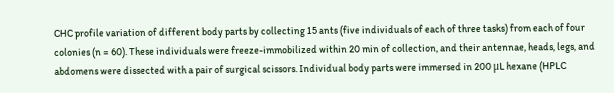CHC profile variation of different body parts by collecting 15 ants (five individuals of each of three tasks) from each of four colonies (n = 60). These individuals were freeze-immobilized within 20 min of collection, and their antennae, heads, legs, and abdomens were dissected with a pair of surgical scissors. Individual body parts were immersed in 200 μL hexane (HPLC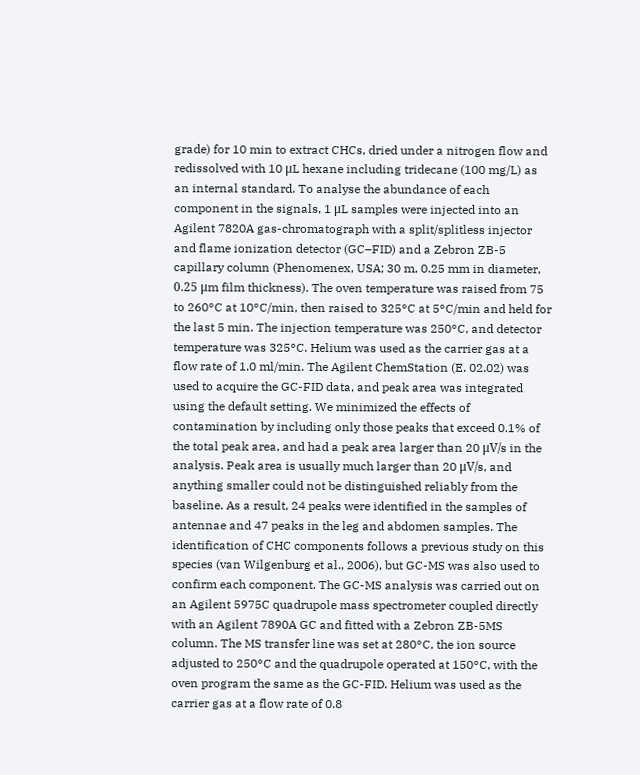grade) for 10 min to extract CHCs, dried under a nitrogen flow and redissolved with 10 μL hexane including tridecane (100 mg/L) as an internal standard. To analyse the abundance of each component in the signals, 1 μL samples were injected into an Agilent 7820A gas-chromatograph with a split/splitless injector and flame ionization detector (GC–FID) and a Zebron ZB-5 capillary column (Phenomenex, USA; 30 m, 0.25 mm in diameter, 0.25 μm film thickness). The oven temperature was raised from 75 to 260°C at 10°C/min, then raised to 325°C at 5°C/min and held for the last 5 min. The injection temperature was 250°C, and detector temperature was 325°C. Helium was used as the carrier gas at a flow rate of 1.0 ml/min. The Agilent ChemStation (E. 02.02) was used to acquire the GC-FID data, and peak area was integrated using the default setting. We minimized the effects of contamination by including only those peaks that exceed 0.1% of the total peak area, and had a peak area larger than 20 μV/s in the analysis. Peak area is usually much larger than 20 μV/s, and anything smaller could not be distinguished reliably from the baseline. As a result, 24 peaks were identified in the samples of antennae and 47 peaks in the leg and abdomen samples. The identification of CHC components follows a previous study on this species (van Wilgenburg et al., 2006), but GC-MS was also used to confirm each component. The GC-MS analysis was carried out on an Agilent 5975C quadrupole mass spectrometer coupled directly with an Agilent 7890A GC and fitted with a Zebron ZB-5MS column. The MS transfer line was set at 280°C, the ion source adjusted to 250°C and the quadrupole operated at 150°C, with the oven program the same as the GC-FID. Helium was used as the carrier gas at a flow rate of 0.8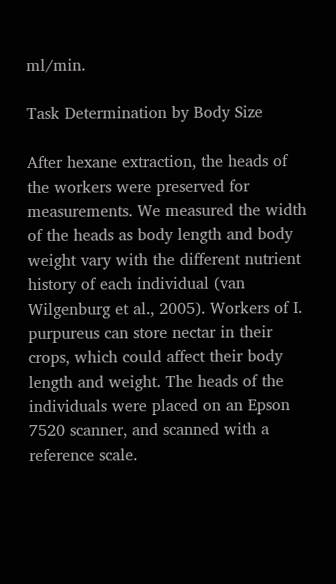ml/min.

Task Determination by Body Size

After hexane extraction, the heads of the workers were preserved for measurements. We measured the width of the heads as body length and body weight vary with the different nutrient history of each individual (van Wilgenburg et al., 2005). Workers of I. purpureus can store nectar in their crops, which could affect their body length and weight. The heads of the individuals were placed on an Epson 7520 scanner, and scanned with a reference scale.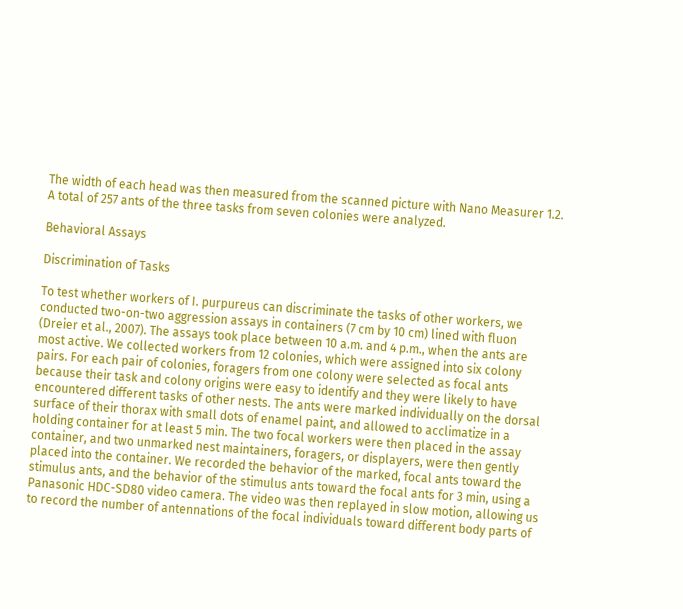The width of each head was then measured from the scanned picture with Nano Measurer 1.2. A total of 257 ants of the three tasks from seven colonies were analyzed.

Behavioral Assays

Discrimination of Tasks

To test whether workers of I. purpureus can discriminate the tasks of other workers, we conducted two-on-two aggression assays in containers (7 cm by 10 cm) lined with fluon (Dreier et al., 2007). The assays took place between 10 a.m. and 4 p.m., when the ants are most active. We collected workers from 12 colonies, which were assigned into six colony pairs. For each pair of colonies, foragers from one colony were selected as focal ants because their task and colony origins were easy to identify and they were likely to have encountered different tasks of other nests. The ants were marked individually on the dorsal surface of their thorax with small dots of enamel paint, and allowed to acclimatize in a holding container for at least 5 min. The two focal workers were then placed in the assay container, and two unmarked nest maintainers, foragers, or displayers, were then gently placed into the container. We recorded the behavior of the marked, focal ants toward the stimulus ants, and the behavior of the stimulus ants toward the focal ants for 3 min, using a Panasonic HDC-SD80 video camera. The video was then replayed in slow motion, allowing us to record the number of antennations of the focal individuals toward different body parts of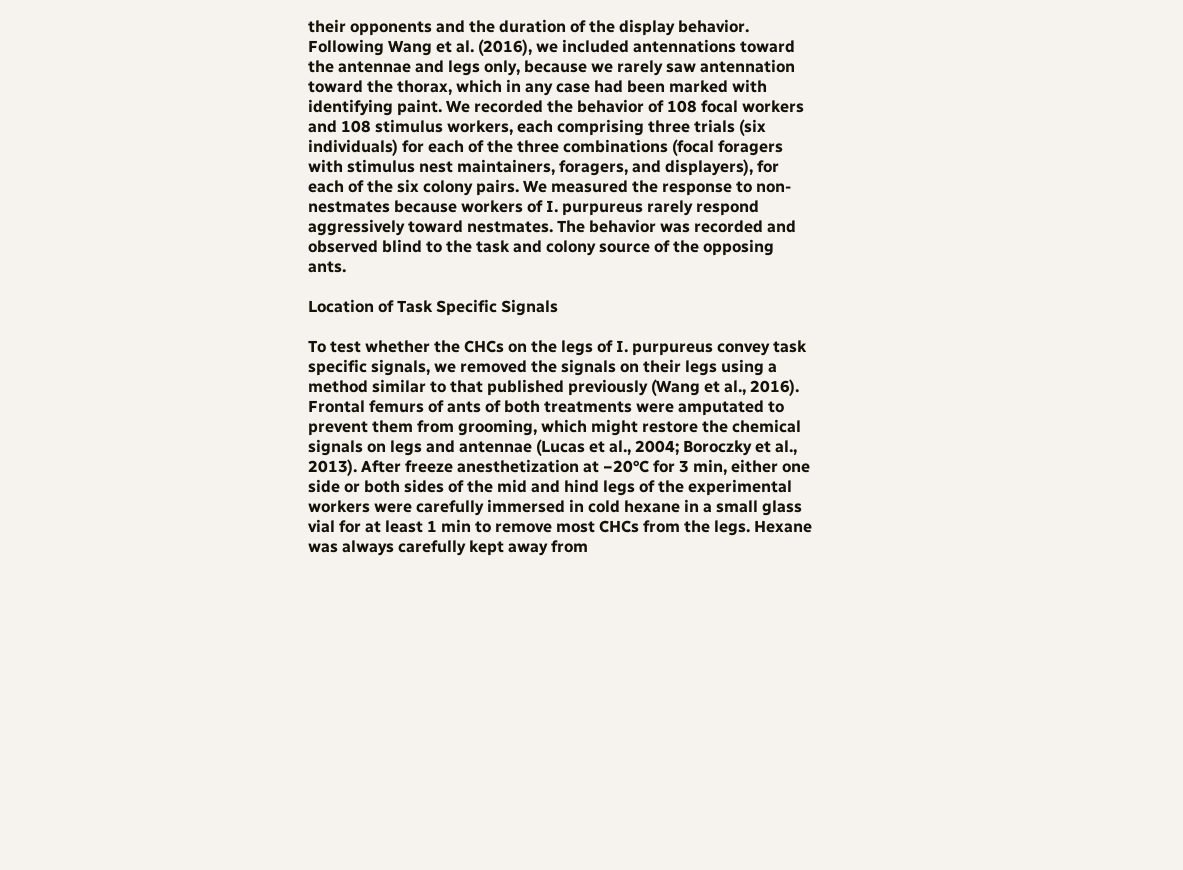their opponents and the duration of the display behavior. Following Wang et al. (2016), we included antennations toward the antennae and legs only, because we rarely saw antennation toward the thorax, which in any case had been marked with identifying paint. We recorded the behavior of 108 focal workers and 108 stimulus workers, each comprising three trials (six individuals) for each of the three combinations (focal foragers with stimulus nest maintainers, foragers, and displayers), for each of the six colony pairs. We measured the response to non-nestmates because workers of I. purpureus rarely respond aggressively toward nestmates. The behavior was recorded and observed blind to the task and colony source of the opposing ants.

Location of Task Specific Signals

To test whether the CHCs on the legs of I. purpureus convey task specific signals, we removed the signals on their legs using a method similar to that published previously (Wang et al., 2016). Frontal femurs of ants of both treatments were amputated to prevent them from grooming, which might restore the chemical signals on legs and antennae (Lucas et al., 2004; Boroczky et al., 2013). After freeze anesthetization at −20°C for 3 min, either one side or both sides of the mid and hind legs of the experimental workers were carefully immersed in cold hexane in a small glass vial for at least 1 min to remove most CHCs from the legs. Hexane was always carefully kept away from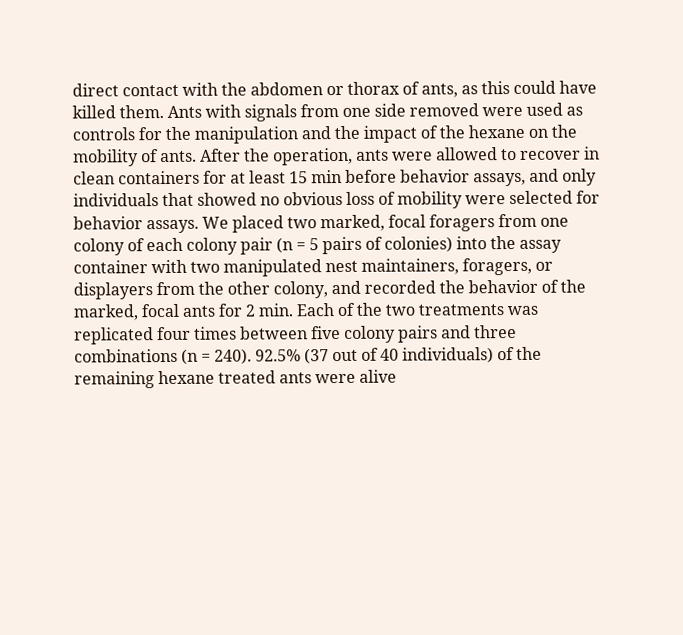direct contact with the abdomen or thorax of ants, as this could have killed them. Ants with signals from one side removed were used as controls for the manipulation and the impact of the hexane on the mobility of ants. After the operation, ants were allowed to recover in clean containers for at least 15 min before behavior assays, and only individuals that showed no obvious loss of mobility were selected for behavior assays. We placed two marked, focal foragers from one colony of each colony pair (n = 5 pairs of colonies) into the assay container with two manipulated nest maintainers, foragers, or displayers from the other colony, and recorded the behavior of the marked, focal ants for 2 min. Each of the two treatments was replicated four times between five colony pairs and three combinations (n = 240). 92.5% (37 out of 40 individuals) of the remaining hexane treated ants were alive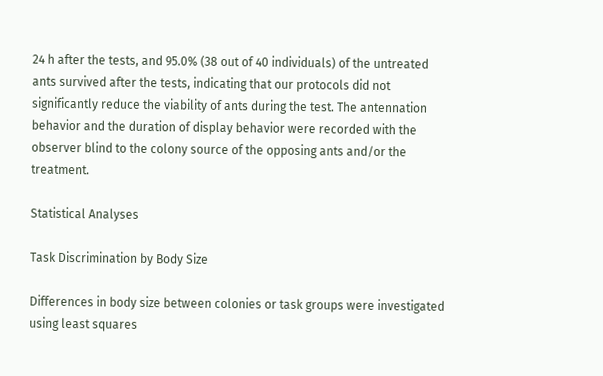24 h after the tests, and 95.0% (38 out of 40 individuals) of the untreated ants survived after the tests, indicating that our protocols did not significantly reduce the viability of ants during the test. The antennation behavior and the duration of display behavior were recorded with the observer blind to the colony source of the opposing ants and/or the treatment.

Statistical Analyses

Task Discrimination by Body Size

Differences in body size between colonies or task groups were investigated using least squares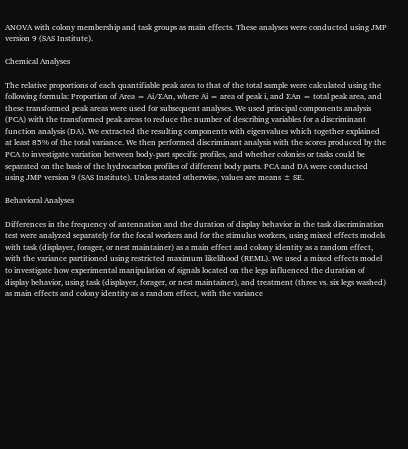ANOVA with colony membership and task groups as main effects. These analyses were conducted using JMP version 9 (SAS Institute).

Chemical Analyses

The relative proportions of each quantifiable peak area to that of the total sample were calculated using the following formula: Proportion of Area = Ai/∑An, where Ai = area of peak i, and ∑An = total peak area, and these transformed peak areas were used for subsequent analyses. We used principal components analysis (PCA) with the transformed peak areas to reduce the number of describing variables for a discriminant function analysis (DA). We extracted the resulting components with eigenvalues which together explained at least 85% of the total variance. We then performed discriminant analysis with the scores produced by the PCA to investigate variation between body-part specific profiles, and whether colonies or tasks could be separated on the basis of the hydrocarbon profiles of different body parts. PCA and DA were conducted using JMP version 9 (SAS Institute). Unless stated otherwise, values are means ± SE.

Behavioral Analyses

Differences in the frequency of antennation and the duration of display behavior in the task discrimination test were analyzed separately for the focal workers and for the stimulus workers, using mixed effects models with task (displayer, forager, or nest maintainer) as a main effect and colony identity as a random effect, with the variance partitioned using restricted maximum likelihood (REML). We used a mixed effects model to investigate how experimental manipulation of signals located on the legs influenced the duration of display behavior, using task (displayer, forager, or nest maintainer), and treatment (three vs. six legs washed) as main effects and colony identity as a random effect, with the variance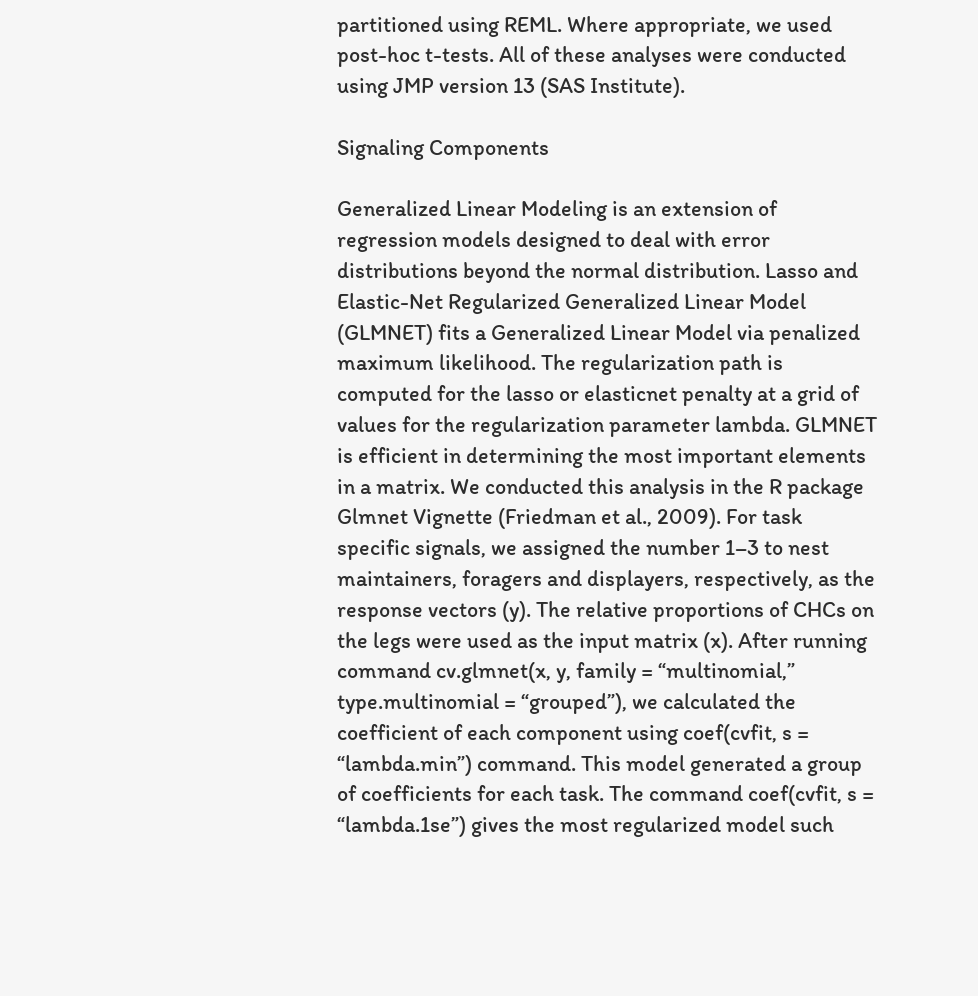partitioned using REML. Where appropriate, we used post-hoc t-tests. All of these analyses were conducted using JMP version 13 (SAS Institute).

Signaling Components

Generalized Linear Modeling is an extension of regression models designed to deal with error distributions beyond the normal distribution. Lasso and Elastic-Net Regularized Generalized Linear Model (GLMNET) fits a Generalized Linear Model via penalized maximum likelihood. The regularization path is computed for the lasso or elasticnet penalty at a grid of values for the regularization parameter lambda. GLMNET is efficient in determining the most important elements in a matrix. We conducted this analysis in the R package Glmnet Vignette (Friedman et al., 2009). For task specific signals, we assigned the number 1–3 to nest maintainers, foragers and displayers, respectively, as the response vectors (y). The relative proportions of CHCs on the legs were used as the input matrix (x). After running command cv.glmnet(x, y, family = “multinomial,” type.multinomial = “grouped”), we calculated the coefficient of each component using coef(cvfit, s = “lambda.min”) command. This model generated a group of coefficients for each task. The command coef(cvfit, s = “lambda.1se”) gives the most regularized model such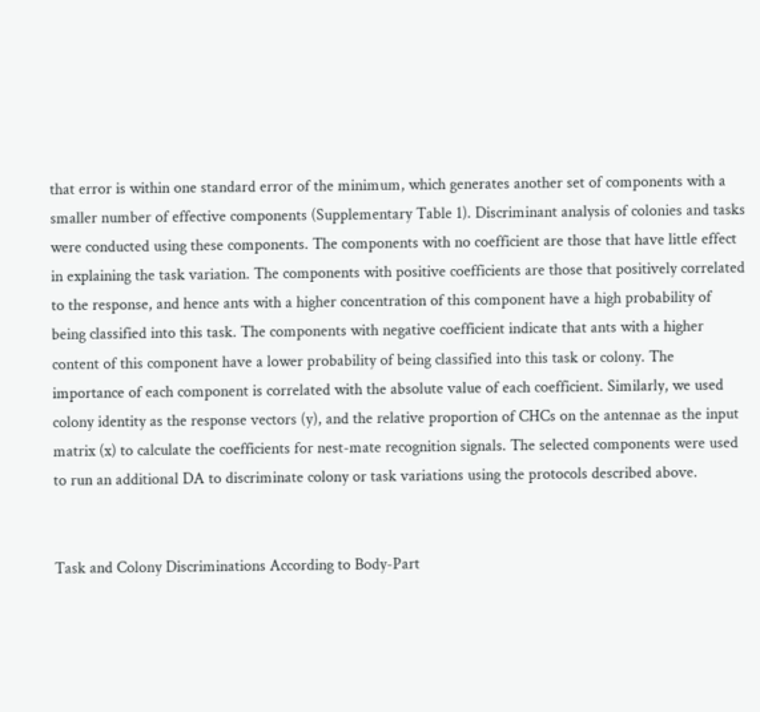that error is within one standard error of the minimum, which generates another set of components with a smaller number of effective components (Supplementary Table 1). Discriminant analysis of colonies and tasks were conducted using these components. The components with no coefficient are those that have little effect in explaining the task variation. The components with positive coefficients are those that positively correlated to the response, and hence ants with a higher concentration of this component have a high probability of being classified into this task. The components with negative coefficient indicate that ants with a higher content of this component have a lower probability of being classified into this task or colony. The importance of each component is correlated with the absolute value of each coefficient. Similarly, we used colony identity as the response vectors (y), and the relative proportion of CHCs on the antennae as the input matrix (x) to calculate the coefficients for nest-mate recognition signals. The selected components were used to run an additional DA to discriminate colony or task variations using the protocols described above.


Task and Colony Discriminations According to Body-Part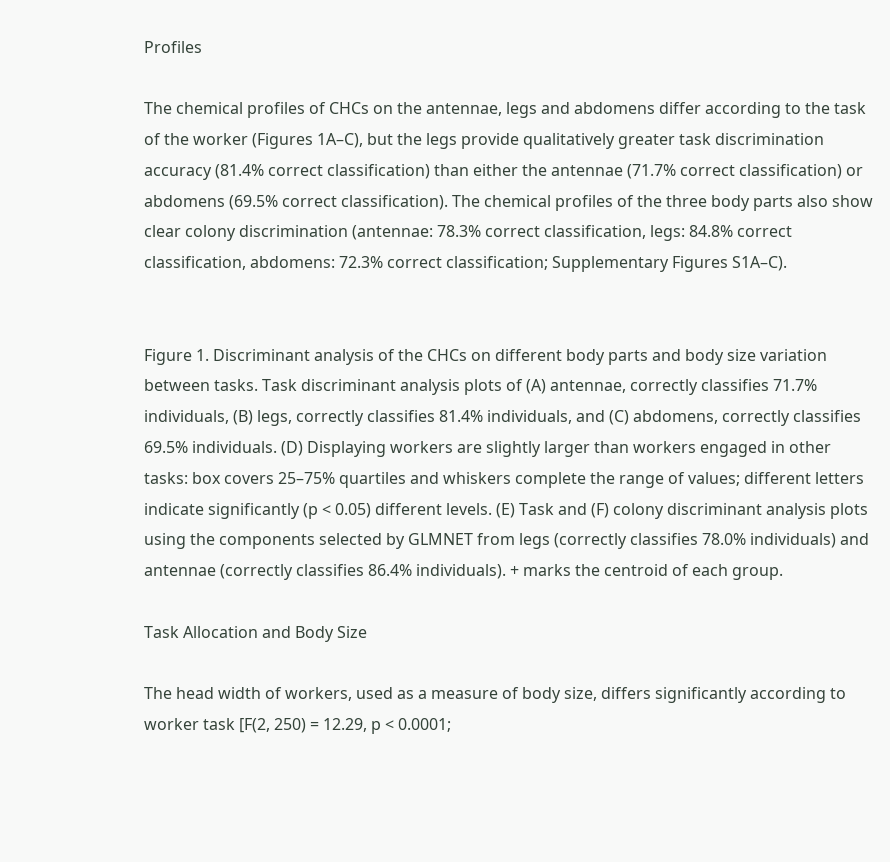Profiles

The chemical profiles of CHCs on the antennae, legs and abdomens differ according to the task of the worker (Figures 1A–C), but the legs provide qualitatively greater task discrimination accuracy (81.4% correct classification) than either the antennae (71.7% correct classification) or abdomens (69.5% correct classification). The chemical profiles of the three body parts also show clear colony discrimination (antennae: 78.3% correct classification, legs: 84.8% correct classification, abdomens: 72.3% correct classification; Supplementary Figures S1A–C).


Figure 1. Discriminant analysis of the CHCs on different body parts and body size variation between tasks. Task discriminant analysis plots of (A) antennae, correctly classifies 71.7% individuals, (B) legs, correctly classifies 81.4% individuals, and (C) abdomens, correctly classifies 69.5% individuals. (D) Displaying workers are slightly larger than workers engaged in other tasks: box covers 25–75% quartiles and whiskers complete the range of values; different letters indicate significantly (p < 0.05) different levels. (E) Task and (F) colony discriminant analysis plots using the components selected by GLMNET from legs (correctly classifies 78.0% individuals) and antennae (correctly classifies 86.4% individuals). + marks the centroid of each group.

Task Allocation and Body Size

The head width of workers, used as a measure of body size, differs significantly according to worker task [F(2, 250) = 12.29, p < 0.0001;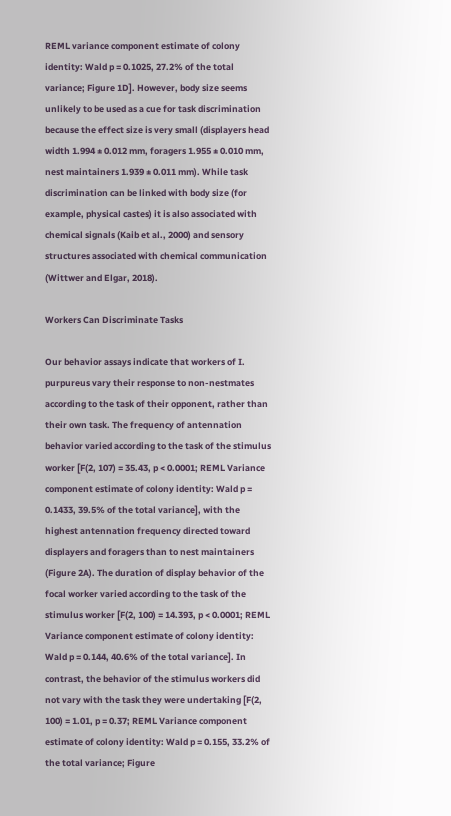REML variance component estimate of colony identity: Wald p = 0.1025, 27.2% of the total variance; Figure 1D]. However, body size seems unlikely to be used as a cue for task discrimination because the effect size is very small (displayers head width 1.994 ± 0.012 mm, foragers 1.955 ± 0.010 mm, nest maintainers 1.939 ± 0.011 mm). While task discrimination can be linked with body size (for example, physical castes) it is also associated with chemical signals (Kaib et al., 2000) and sensory structures associated with chemical communication (Wittwer and Elgar, 2018).

Workers Can Discriminate Tasks

Our behavior assays indicate that workers of I. purpureus vary their response to non-nestmates according to the task of their opponent, rather than their own task. The frequency of antennation behavior varied according to the task of the stimulus worker [F(2, 107) = 35.43, p < 0.0001; REML Variance component estimate of colony identity: Wald p = 0.1433, 39.5% of the total variance], with the highest antennation frequency directed toward displayers and foragers than to nest maintainers (Figure 2A). The duration of display behavior of the focal worker varied according to the task of the stimulus worker [F(2, 100) = 14.393, p < 0.0001; REML Variance component estimate of colony identity: Wald p = 0.144, 40.6% of the total variance]. In contrast, the behavior of the stimulus workers did not vary with the task they were undertaking [F(2, 100) = 1.01, p = 0.37; REML Variance component estimate of colony identity: Wald p = 0.155, 33.2% of the total variance; Figure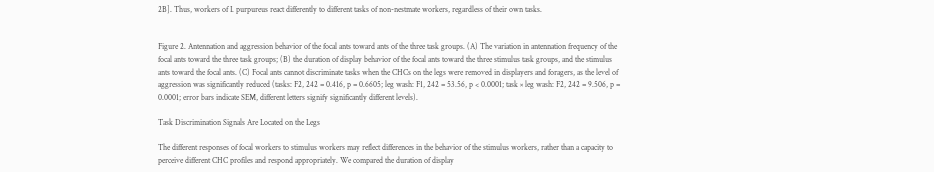2B]. Thus, workers of I. purpureus react differently to different tasks of non-nestmate workers, regardless of their own tasks.


Figure 2. Antennation and aggression behavior of the focal ants toward ants of the three task groups. (A) The variation in antennation frequency of the focal ants toward the three task groups; (B) the duration of display behavior of the focal ants toward the three stimulus task groups, and the stimulus ants toward the focal ants. (C) Focal ants cannot discriminate tasks when the CHCs on the legs were removed in displayers and foragers, as the level of aggression was significantly reduced (tasks: F2, 242 = 0.416, p = 0.6605; leg wash: F1, 242 = 53.56, p < 0.0001; task × leg wash: F2, 242 = 9.506, p = 0.0001; error bars indicate SEM, different letters signify significantly different levels).

Task Discrimination Signals Are Located on the Legs

The different responses of focal workers to stimulus workers may reflect differences in the behavior of the stimulus workers, rather than a capacity to perceive different CHC profiles and respond appropriately. We compared the duration of display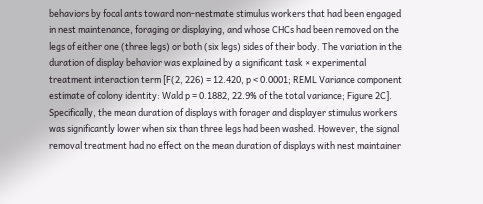behaviors by focal ants toward non-nestmate stimulus workers that had been engaged in nest maintenance, foraging or displaying, and whose CHCs had been removed on the legs of either one (three legs) or both (six legs) sides of their body. The variation in the duration of display behavior was explained by a significant task × experimental treatment interaction term [F(2, 226) = 12.420, p < 0.0001; REML Variance component estimate of colony identity: Wald p = 0.1882, 22.9% of the total variance; Figure 2C]. Specifically, the mean duration of displays with forager and displayer stimulus workers was significantly lower when six than three legs had been washed. However, the signal removal treatment had no effect on the mean duration of displays with nest maintainer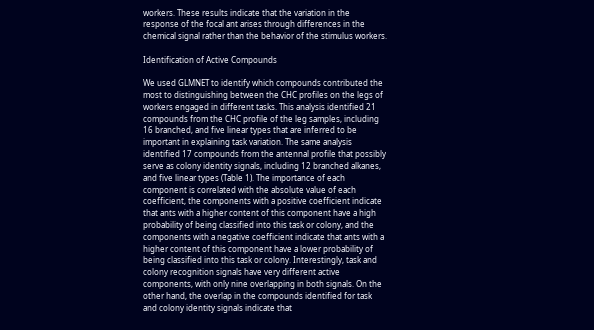workers. These results indicate that the variation in the response of the focal ant arises through differences in the chemical signal rather than the behavior of the stimulus workers.

Identification of Active Compounds

We used GLMNET to identify which compounds contributed the most to distinguishing between the CHC profiles on the legs of workers engaged in different tasks. This analysis identified 21 compounds from the CHC profile of the leg samples, including 16 branched, and five linear types that are inferred to be important in explaining task variation. The same analysis identified 17 compounds from the antennal profile that possibly serve as colony identity signals, including 12 branched alkanes, and five linear types (Table 1). The importance of each component is correlated with the absolute value of each coefficient, the components with a positive coefficient indicate that ants with a higher content of this component have a high probability of being classified into this task or colony, and the components with a negative coefficient indicate that ants with a higher content of this component have a lower probability of being classified into this task or colony. Interestingly, task and colony recognition signals have very different active components, with only nine overlapping in both signals. On the other hand, the overlap in the compounds identified for task and colony identity signals indicate that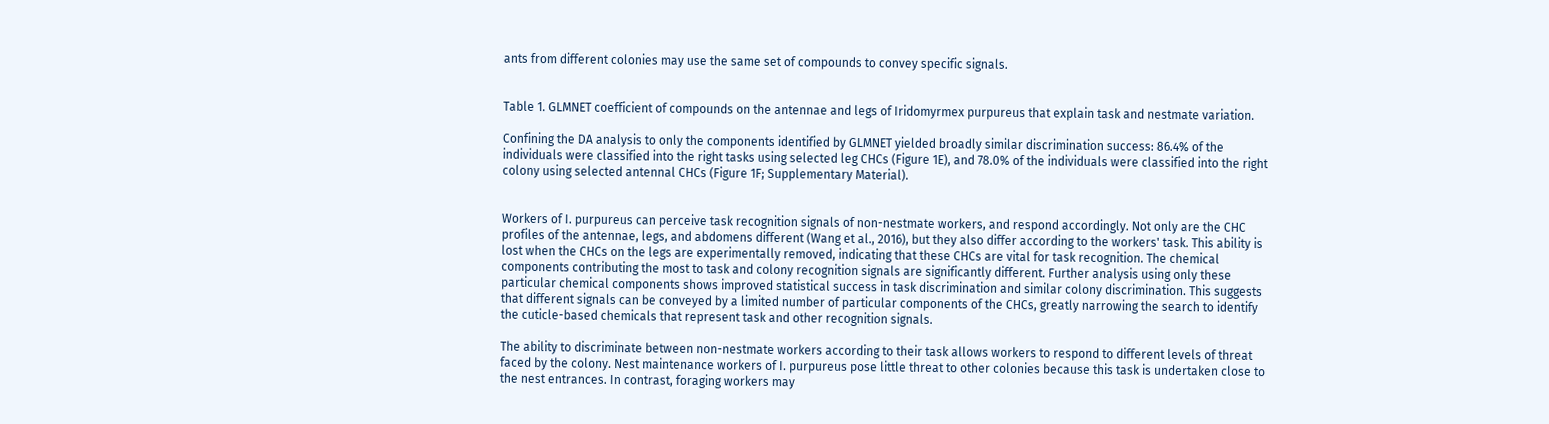ants from different colonies may use the same set of compounds to convey specific signals.


Table 1. GLMNET coefficient of compounds on the antennae and legs of Iridomyrmex purpureus that explain task and nestmate variation.

Confining the DA analysis to only the components identified by GLMNET yielded broadly similar discrimination success: 86.4% of the individuals were classified into the right tasks using selected leg CHCs (Figure 1E), and 78.0% of the individuals were classified into the right colony using selected antennal CHCs (Figure 1F; Supplementary Material).


Workers of I. purpureus can perceive task recognition signals of non-nestmate workers, and respond accordingly. Not only are the CHC profiles of the antennae, legs, and abdomens different (Wang et al., 2016), but they also differ according to the workers' task. This ability is lost when the CHCs on the legs are experimentally removed, indicating that these CHCs are vital for task recognition. The chemical components contributing the most to task and colony recognition signals are significantly different. Further analysis using only these particular chemical components shows improved statistical success in task discrimination and similar colony discrimination. This suggests that different signals can be conveyed by a limited number of particular components of the CHCs, greatly narrowing the search to identify the cuticle-based chemicals that represent task and other recognition signals.

The ability to discriminate between non-nestmate workers according to their task allows workers to respond to different levels of threat faced by the colony. Nest maintenance workers of I. purpureus pose little threat to other colonies because this task is undertaken close to the nest entrances. In contrast, foraging workers may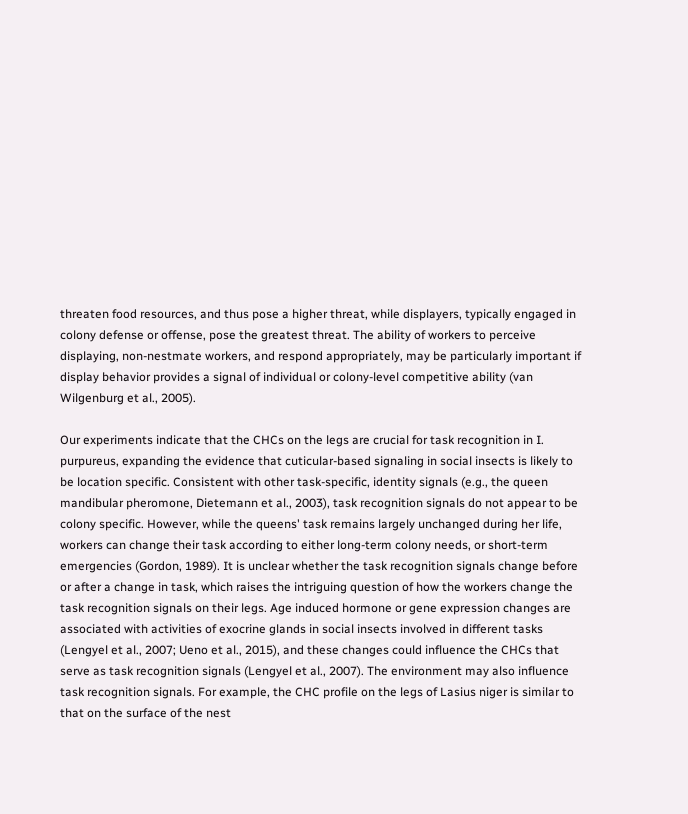threaten food resources, and thus pose a higher threat, while displayers, typically engaged in colony defense or offense, pose the greatest threat. The ability of workers to perceive displaying, non-nestmate workers, and respond appropriately, may be particularly important if display behavior provides a signal of individual or colony-level competitive ability (van Wilgenburg et al., 2005).

Our experiments indicate that the CHCs on the legs are crucial for task recognition in I. purpureus, expanding the evidence that cuticular-based signaling in social insects is likely to be location specific. Consistent with other task-specific, identity signals (e.g., the queen mandibular pheromone, Dietemann et al., 2003), task recognition signals do not appear to be colony specific. However, while the queens' task remains largely unchanged during her life, workers can change their task according to either long-term colony needs, or short-term emergencies (Gordon, 1989). It is unclear whether the task recognition signals change before or after a change in task, which raises the intriguing question of how the workers change the task recognition signals on their legs. Age induced hormone or gene expression changes are associated with activities of exocrine glands in social insects involved in different tasks (Lengyel et al., 2007; Ueno et al., 2015), and these changes could influence the CHCs that serve as task recognition signals (Lengyel et al., 2007). The environment may also influence task recognition signals. For example, the CHC profile on the legs of Lasius niger is similar to that on the surface of the nest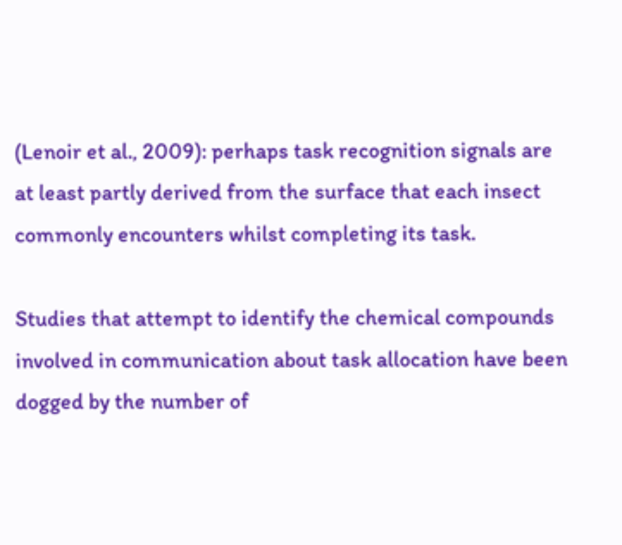(Lenoir et al., 2009): perhaps task recognition signals are at least partly derived from the surface that each insect commonly encounters whilst completing its task.

Studies that attempt to identify the chemical compounds involved in communication about task allocation have been dogged by the number of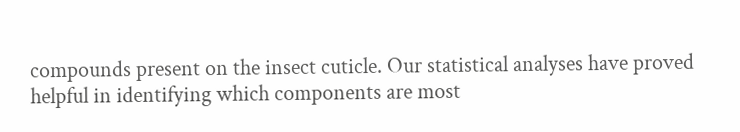compounds present on the insect cuticle. Our statistical analyses have proved helpful in identifying which components are most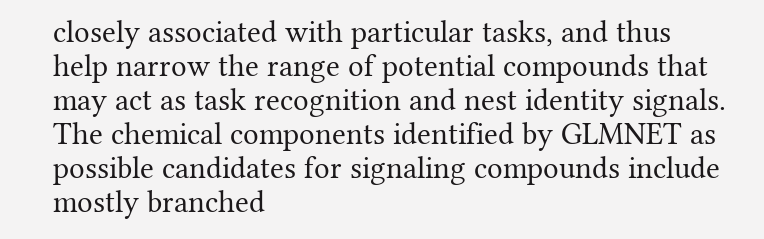closely associated with particular tasks, and thus help narrow the range of potential compounds that may act as task recognition and nest identity signals. The chemical components identified by GLMNET as possible candidates for signaling compounds include mostly branched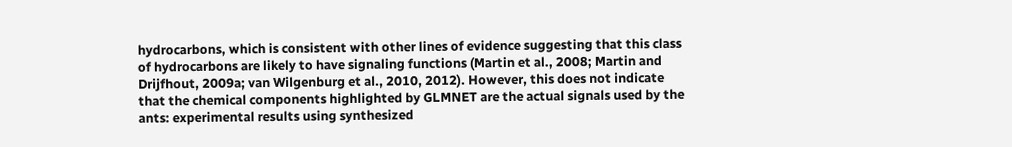hydrocarbons, which is consistent with other lines of evidence suggesting that this class of hydrocarbons are likely to have signaling functions (Martin et al., 2008; Martin and Drijfhout, 2009a; van Wilgenburg et al., 2010, 2012). However, this does not indicate that the chemical components highlighted by GLMNET are the actual signals used by the ants: experimental results using synthesized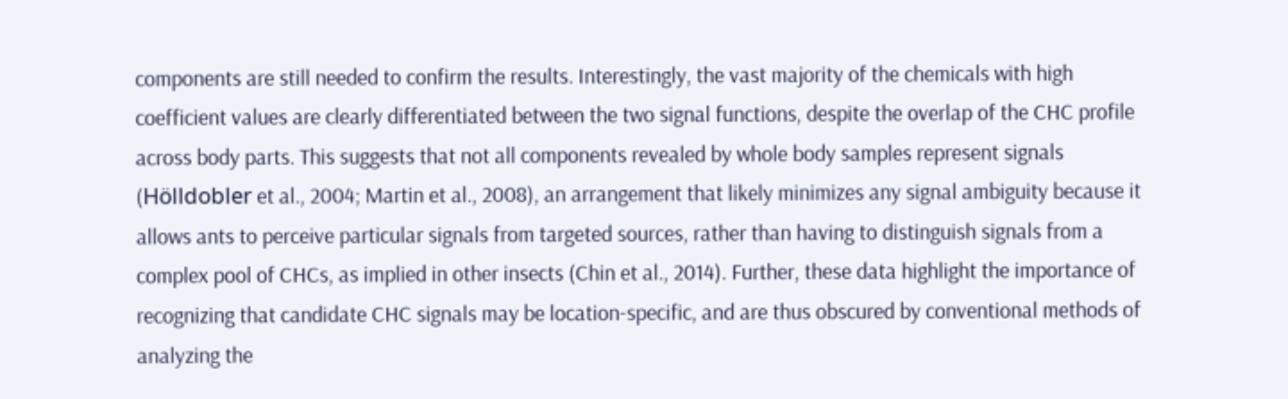components are still needed to confirm the results. Interestingly, the vast majority of the chemicals with high coefficient values are clearly differentiated between the two signal functions, despite the overlap of the CHC profile across body parts. This suggests that not all components revealed by whole body samples represent signals (Hölldobler et al., 2004; Martin et al., 2008), an arrangement that likely minimizes any signal ambiguity because it allows ants to perceive particular signals from targeted sources, rather than having to distinguish signals from a complex pool of CHCs, as implied in other insects (Chin et al., 2014). Further, these data highlight the importance of recognizing that candidate CHC signals may be location-specific, and are thus obscured by conventional methods of analyzing the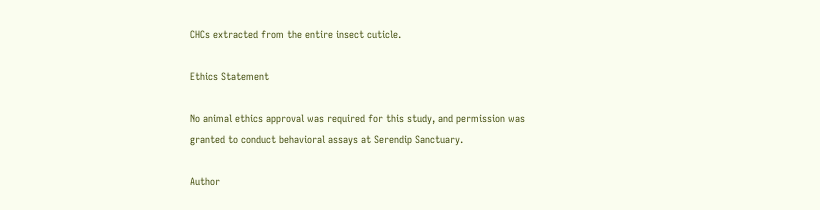CHCs extracted from the entire insect cuticle.

Ethics Statement

No animal ethics approval was required for this study, and permission was granted to conduct behavioral assays at Serendip Sanctuary.

Author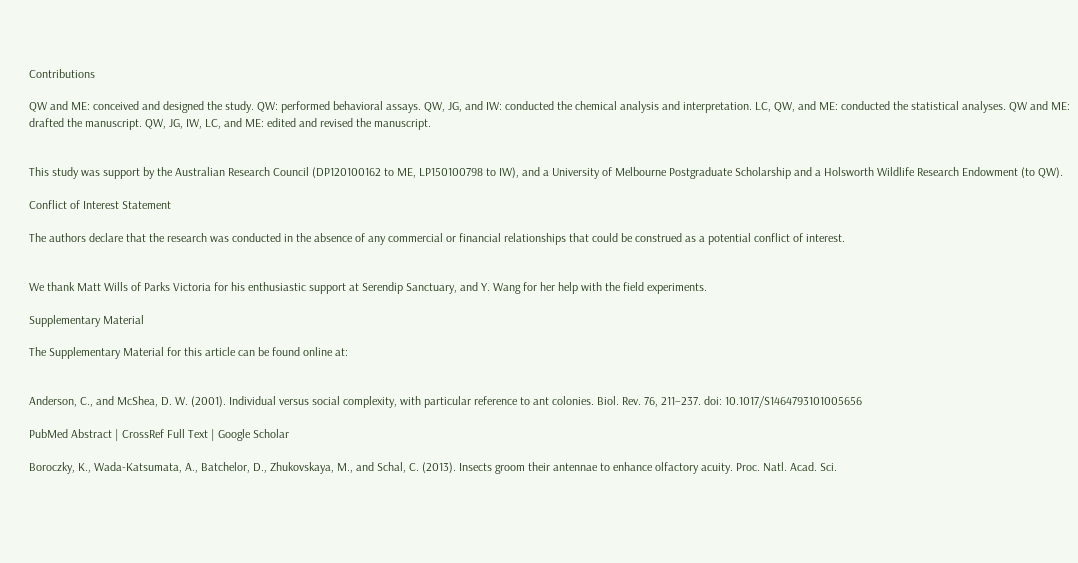Contributions

QW and ME: conceived and designed the study. QW: performed behavioral assays. QW, JG, and IW: conducted the chemical analysis and interpretation. LC, QW, and ME: conducted the statistical analyses. QW and ME: drafted the manuscript. QW, JG, IW, LC, and ME: edited and revised the manuscript.


This study was support by the Australian Research Council (DP120100162 to ME, LP150100798 to IW), and a University of Melbourne Postgraduate Scholarship and a Holsworth Wildlife Research Endowment (to QW).

Conflict of Interest Statement

The authors declare that the research was conducted in the absence of any commercial or financial relationships that could be construed as a potential conflict of interest.


We thank Matt Wills of Parks Victoria for his enthusiastic support at Serendip Sanctuary, and Y. Wang for her help with the field experiments.

Supplementary Material

The Supplementary Material for this article can be found online at:


Anderson, C., and McShea, D. W. (2001). Individual versus social complexity, with particular reference to ant colonies. Biol. Rev. 76, 211–237. doi: 10.1017/S1464793101005656

PubMed Abstract | CrossRef Full Text | Google Scholar

Boroczky, K., Wada-Katsumata, A., Batchelor, D., Zhukovskaya, M., and Schal, C. (2013). Insects groom their antennae to enhance olfactory acuity. Proc. Natl. Acad. Sci.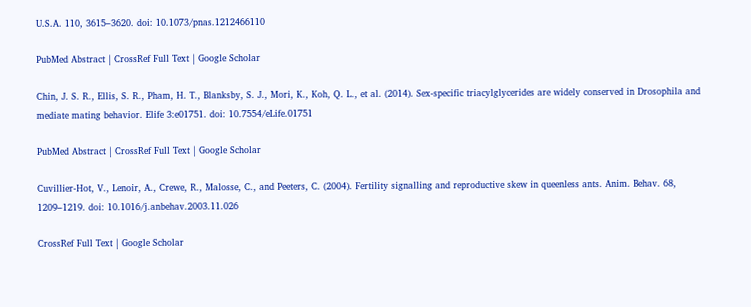U.S.A. 110, 3615–3620. doi: 10.1073/pnas.1212466110

PubMed Abstract | CrossRef Full Text | Google Scholar

Chin, J. S. R., Ellis, S. R., Pham, H. T., Blanksby, S. J., Mori, K., Koh, Q. L., et al. (2014). Sex-specific triacylglycerides are widely conserved in Drosophila and mediate mating behavior. Elife 3:e01751. doi: 10.7554/eLife.01751

PubMed Abstract | CrossRef Full Text | Google Scholar

Cuvillier-Hot, V., Lenoir, A., Crewe, R., Malosse, C., and Peeters, C. (2004). Fertility signalling and reproductive skew in queenless ants. Anim. Behav. 68, 1209–1219. doi: 10.1016/j.anbehav.2003.11.026

CrossRef Full Text | Google Scholar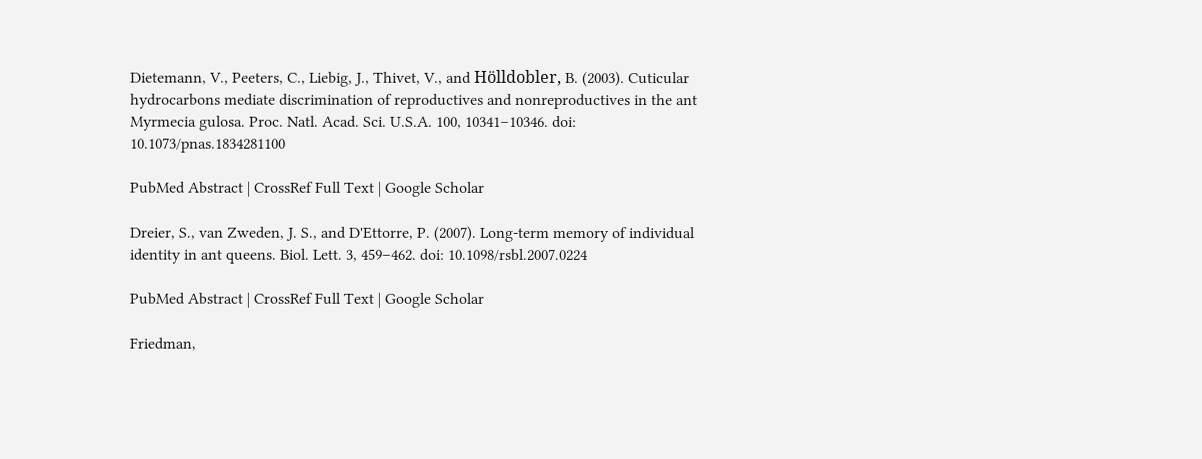Dietemann, V., Peeters, C., Liebig, J., Thivet, V., and Hölldobler, B. (2003). Cuticular hydrocarbons mediate discrimination of reproductives and nonreproductives in the ant Myrmecia gulosa. Proc. Natl. Acad. Sci. U.S.A. 100, 10341–10346. doi: 10.1073/pnas.1834281100

PubMed Abstract | CrossRef Full Text | Google Scholar

Dreier, S., van Zweden, J. S., and D'Ettorre, P. (2007). Long-term memory of individual identity in ant queens. Biol. Lett. 3, 459–462. doi: 10.1098/rsbl.2007.0224

PubMed Abstract | CrossRef Full Text | Google Scholar

Friedman,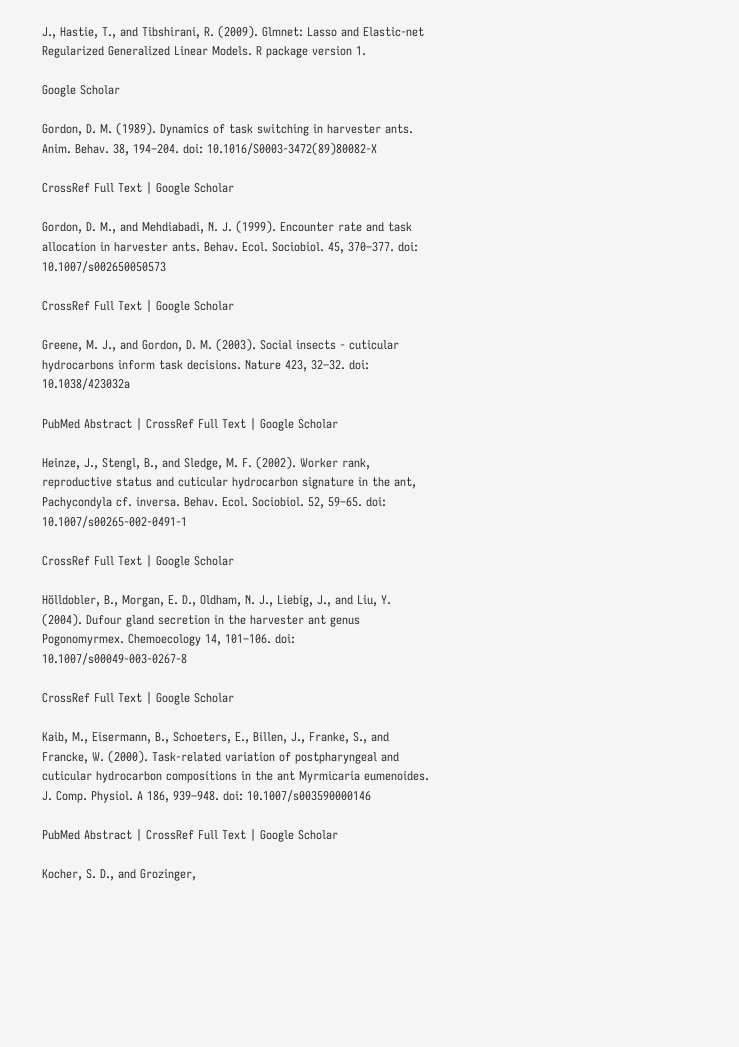J., Hastie, T., and Tibshirani, R. (2009). Glmnet: Lasso and Elastic-net Regularized Generalized Linear Models. R package version 1.

Google Scholar

Gordon, D. M. (1989). Dynamics of task switching in harvester ants. Anim. Behav. 38, 194–204. doi: 10.1016/S0003-3472(89)80082-X

CrossRef Full Text | Google Scholar

Gordon, D. M., and Mehdiabadi, N. J. (1999). Encounter rate and task allocation in harvester ants. Behav. Ecol. Sociobiol. 45, 370–377. doi: 10.1007/s002650050573

CrossRef Full Text | Google Scholar

Greene, M. J., and Gordon, D. M. (2003). Social insects - cuticular hydrocarbons inform task decisions. Nature 423, 32–32. doi: 10.1038/423032a

PubMed Abstract | CrossRef Full Text | Google Scholar

Heinze, J., Stengl, B., and Sledge, M. F. (2002). Worker rank, reproductive status and cuticular hydrocarbon signature in the ant, Pachycondyla cf. inversa. Behav. Ecol. Sociobiol. 52, 59–65. doi: 10.1007/s00265-002-0491-1

CrossRef Full Text | Google Scholar

Hölldobler, B., Morgan, E. D., Oldham, N. J., Liebig, J., and Liu, Y. (2004). Dufour gland secretion in the harvester ant genus Pogonomyrmex. Chemoecology 14, 101–106. doi: 10.1007/s00049-003-0267-8

CrossRef Full Text | Google Scholar

Kaib, M., Eisermann, B., Schoeters, E., Billen, J., Franke, S., and Francke, W. (2000). Task-related variation of postpharyngeal and cuticular hydrocarbon compositions in the ant Myrmicaria eumenoides. J. Comp. Physiol. A 186, 939–948. doi: 10.1007/s003590000146

PubMed Abstract | CrossRef Full Text | Google Scholar

Kocher, S. D., and Grozinger,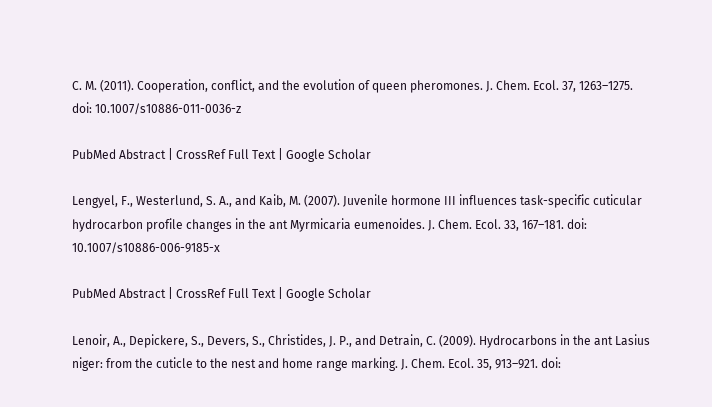C. M. (2011). Cooperation, conflict, and the evolution of queen pheromones. J. Chem. Ecol. 37, 1263–1275. doi: 10.1007/s10886-011-0036-z

PubMed Abstract | CrossRef Full Text | Google Scholar

Lengyel, F., Westerlund, S. A., and Kaib, M. (2007). Juvenile hormone III influences task-specific cuticular hydrocarbon profile changes in the ant Myrmicaria eumenoides. J. Chem. Ecol. 33, 167–181. doi: 10.1007/s10886-006-9185-x

PubMed Abstract | CrossRef Full Text | Google Scholar

Lenoir, A., Depickere, S., Devers, S., Christides, J. P., and Detrain, C. (2009). Hydrocarbons in the ant Lasius niger: from the cuticle to the nest and home range marking. J. Chem. Ecol. 35, 913–921. doi: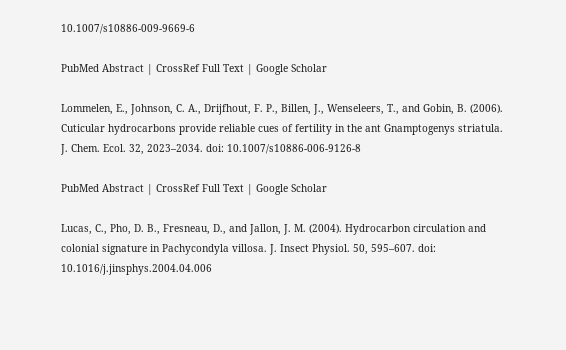10.1007/s10886-009-9669-6

PubMed Abstract | CrossRef Full Text | Google Scholar

Lommelen, E., Johnson, C. A., Drijfhout, F. P., Billen, J., Wenseleers, T., and Gobin, B. (2006). Cuticular hydrocarbons provide reliable cues of fertility in the ant Gnamptogenys striatula. J. Chem. Ecol. 32, 2023–2034. doi: 10.1007/s10886-006-9126-8

PubMed Abstract | CrossRef Full Text | Google Scholar

Lucas, C., Pho, D. B., Fresneau, D., and Jallon, J. M. (2004). Hydrocarbon circulation and colonial signature in Pachycondyla villosa. J. Insect Physiol. 50, 595–607. doi: 10.1016/j.jinsphys.2004.04.006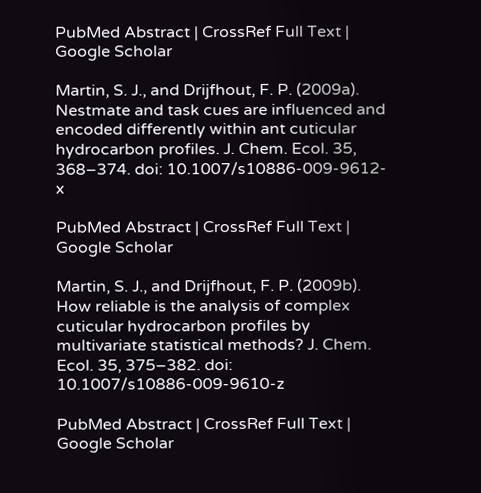PubMed Abstract | CrossRef Full Text | Google Scholar

Martin, S. J., and Drijfhout, F. P. (2009a). Nestmate and task cues are influenced and encoded differently within ant cuticular hydrocarbon profiles. J. Chem. Ecol. 35, 368–374. doi: 10.1007/s10886-009-9612-x

PubMed Abstract | CrossRef Full Text | Google Scholar

Martin, S. J., and Drijfhout, F. P. (2009b). How reliable is the analysis of complex cuticular hydrocarbon profiles by multivariate statistical methods? J. Chem. Ecol. 35, 375–382. doi: 10.1007/s10886-009-9610-z

PubMed Abstract | CrossRef Full Text | Google Scholar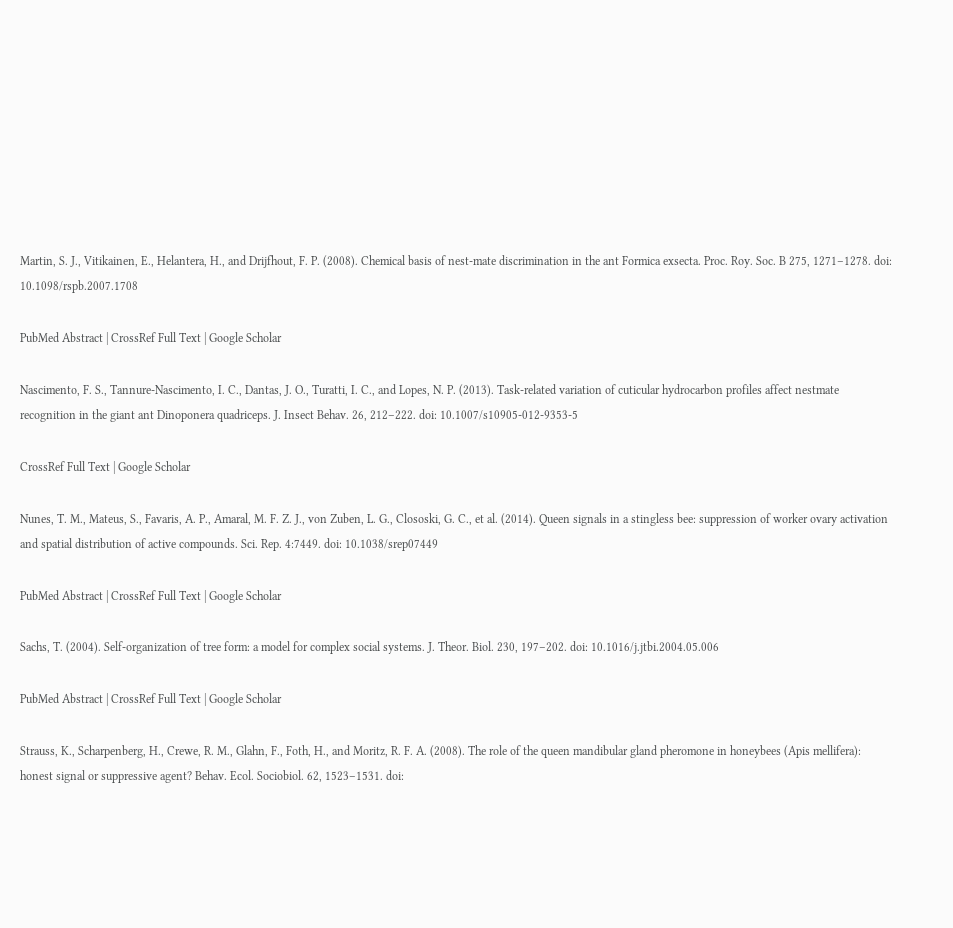Martin, S. J., Vitikainen, E., Helantera, H., and Drijfhout, F. P. (2008). Chemical basis of nest-mate discrimination in the ant Formica exsecta. Proc. Roy. Soc. B 275, 1271–1278. doi: 10.1098/rspb.2007.1708

PubMed Abstract | CrossRef Full Text | Google Scholar

Nascimento, F. S., Tannure-Nascimento, I. C., Dantas, J. O., Turatti, I. C., and Lopes, N. P. (2013). Task-related variation of cuticular hydrocarbon profiles affect nestmate recognition in the giant ant Dinoponera quadriceps. J. Insect Behav. 26, 212–222. doi: 10.1007/s10905-012-9353-5

CrossRef Full Text | Google Scholar

Nunes, T. M., Mateus, S., Favaris, A. P., Amaral, M. F. Z. J., von Zuben, L. G., Clososki, G. C., et al. (2014). Queen signals in a stingless bee: suppression of worker ovary activation and spatial distribution of active compounds. Sci. Rep. 4:7449. doi: 10.1038/srep07449

PubMed Abstract | CrossRef Full Text | Google Scholar

Sachs, T. (2004). Self-organization of tree form: a model for complex social systems. J. Theor. Biol. 230, 197–202. doi: 10.1016/j.jtbi.2004.05.006

PubMed Abstract | CrossRef Full Text | Google Scholar

Strauss, K., Scharpenberg, H., Crewe, R. M., Glahn, F., Foth, H., and Moritz, R. F. A. (2008). The role of the queen mandibular gland pheromone in honeybees (Apis mellifera): honest signal or suppressive agent? Behav. Ecol. Sociobiol. 62, 1523–1531. doi: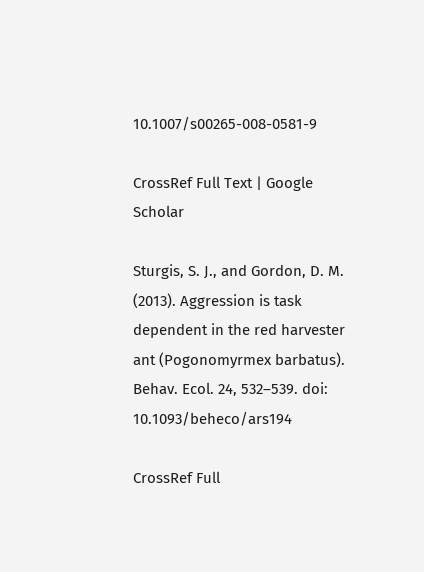10.1007/s00265-008-0581-9

CrossRef Full Text | Google Scholar

Sturgis, S. J., and Gordon, D. M. (2013). Aggression is task dependent in the red harvester ant (Pogonomyrmex barbatus). Behav. Ecol. 24, 532–539. doi: 10.1093/beheco/ars194

CrossRef Full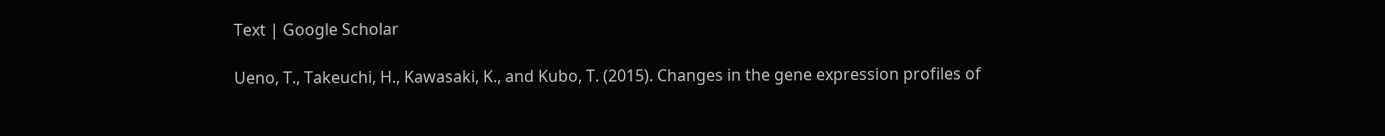Text | Google Scholar

Ueno, T., Takeuchi, H., Kawasaki, K., and Kubo, T. (2015). Changes in the gene expression profiles of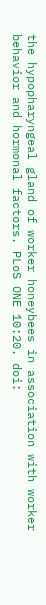the hypopharyngeal gland of worker honeybees in association with worker behavior and hormonal factors. PLoS ONE 10:20. doi: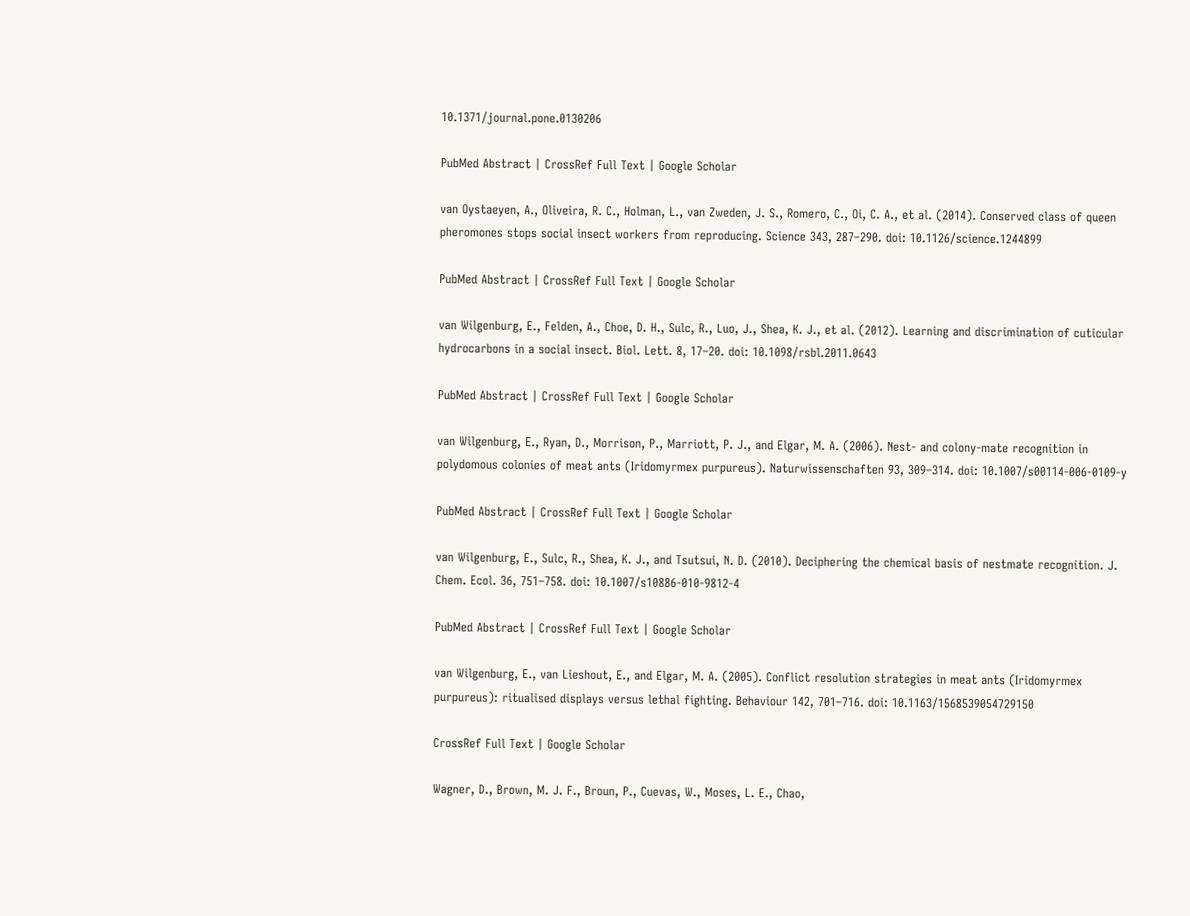10.1371/journal.pone.0130206

PubMed Abstract | CrossRef Full Text | Google Scholar

van Oystaeyen, A., Oliveira, R. C., Holman, L., van Zweden, J. S., Romero, C., Oi, C. A., et al. (2014). Conserved class of queen pheromones stops social insect workers from reproducing. Science 343, 287–290. doi: 10.1126/science.1244899

PubMed Abstract | CrossRef Full Text | Google Scholar

van Wilgenburg, E., Felden, A., Choe, D. H., Sulc, R., Luo, J., Shea, K. J., et al. (2012). Learning and discrimination of cuticular hydrocarbons in a social insect. Biol. Lett. 8, 17–20. doi: 10.1098/rsbl.2011.0643

PubMed Abstract | CrossRef Full Text | Google Scholar

van Wilgenburg, E., Ryan, D., Morrison, P., Marriott, P. J., and Elgar, M. A. (2006). Nest- and colony-mate recognition in polydomous colonies of meat ants (Iridomyrmex purpureus). Naturwissenschaften 93, 309–314. doi: 10.1007/s00114-006-0109-y

PubMed Abstract | CrossRef Full Text | Google Scholar

van Wilgenburg, E., Sulc, R., Shea, K. J., and Tsutsui, N. D. (2010). Deciphering the chemical basis of nestmate recognition. J. Chem. Ecol. 36, 751–758. doi: 10.1007/s10886-010-9812-4

PubMed Abstract | CrossRef Full Text | Google Scholar

van Wilgenburg, E., van Lieshout, E., and Elgar, M. A. (2005). Conflict resolution strategies in meat ants (Iridomyrmex purpureus): ritualised displays versus lethal fighting. Behaviour 142, 701–716. doi: 10.1163/1568539054729150

CrossRef Full Text | Google Scholar

Wagner, D., Brown, M. J. F., Broun, P., Cuevas, W., Moses, L. E., Chao,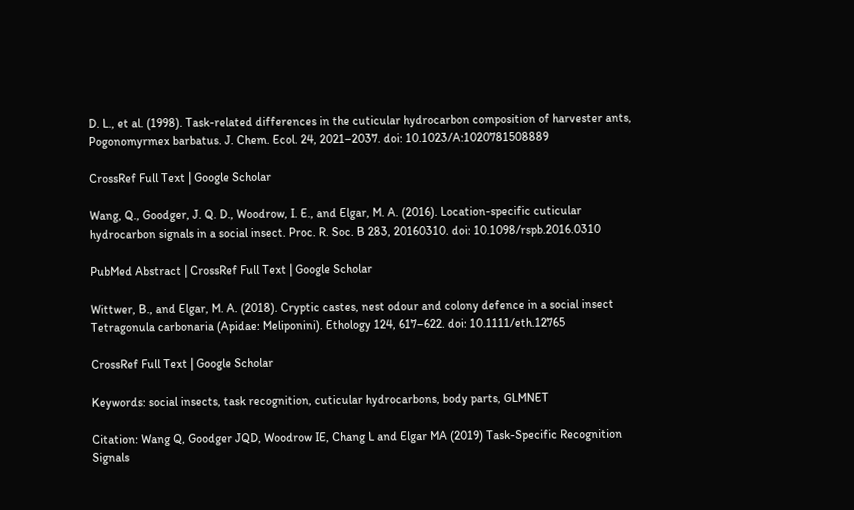D. L., et al. (1998). Task-related differences in the cuticular hydrocarbon composition of harvester ants, Pogonomyrmex barbatus. J. Chem. Ecol. 24, 2021–2037. doi: 10.1023/A:1020781508889

CrossRef Full Text | Google Scholar

Wang, Q., Goodger, J. Q. D., Woodrow, I. E., and Elgar, M. A. (2016). Location-specific cuticular hydrocarbon signals in a social insect. Proc. R. Soc. B 283, 20160310. doi: 10.1098/rspb.2016.0310

PubMed Abstract | CrossRef Full Text | Google Scholar

Wittwer, B., and Elgar, M. A. (2018). Cryptic castes, nest odour and colony defence in a social insect Tetragonula carbonaria (Apidae: Meliponini). Ethology 124, 617–622. doi: 10.1111/eth.12765

CrossRef Full Text | Google Scholar

Keywords: social insects, task recognition, cuticular hydrocarbons, body parts, GLMNET

Citation: Wang Q, Goodger JQD, Woodrow IE, Chang L and Elgar MA (2019) Task-Specific Recognition Signals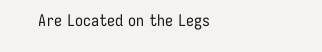Are Located on the Legs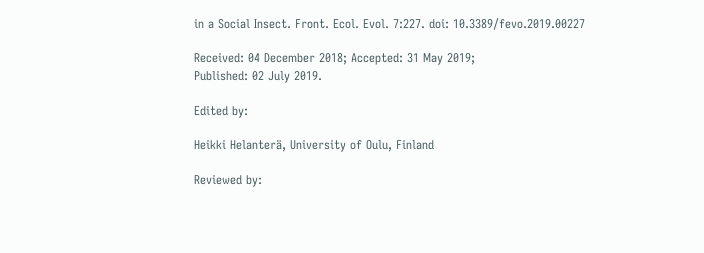in a Social Insect. Front. Ecol. Evol. 7:227. doi: 10.3389/fevo.2019.00227

Received: 04 December 2018; Accepted: 31 May 2019;
Published: 02 July 2019.

Edited by:

Heikki Helanterä, University of Oulu, Finland

Reviewed by: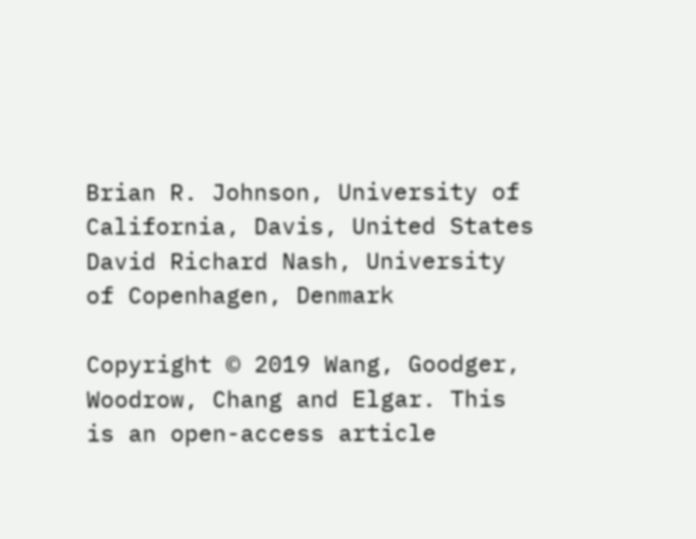Brian R. Johnson, University of California, Davis, United States
David Richard Nash, University of Copenhagen, Denmark

Copyright © 2019 Wang, Goodger, Woodrow, Chang and Elgar. This is an open-access article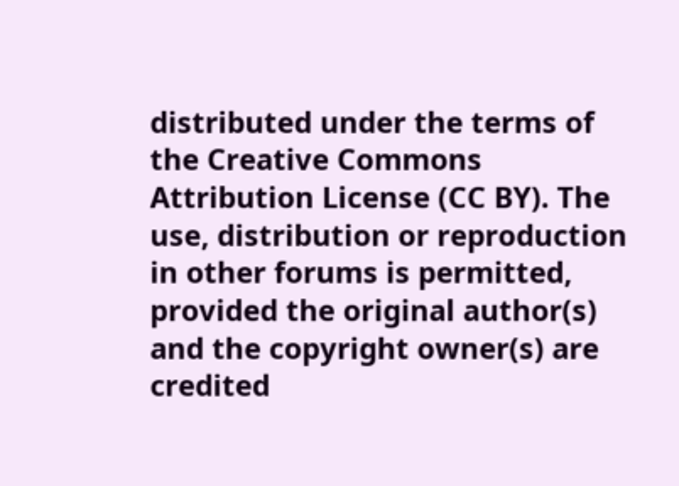distributed under the terms of the Creative Commons Attribution License (CC BY). The use, distribution or reproduction in other forums is permitted, provided the original author(s) and the copyright owner(s) are credited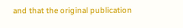and that the original publication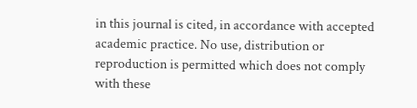in this journal is cited, in accordance with accepted academic practice. No use, distribution or reproduction is permitted which does not comply with these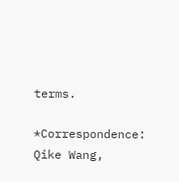terms.

*Correspondence: Qike Wang,